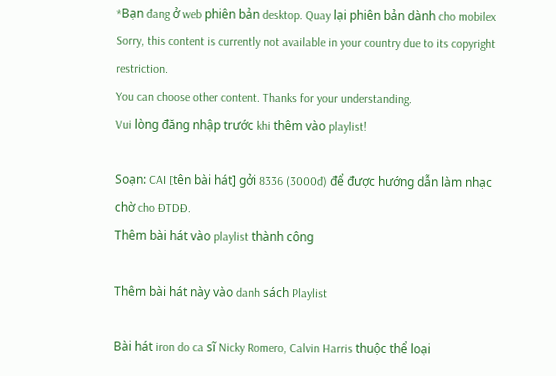*Bạn đang ở web phiên bản desktop. Quay lại phiên bản dành cho mobilex
Sorry, this content is currently not available in your country due to its copyright restriction.
You can choose other content. Thanks for your understanding.
Vui lòng đăng nhập trước khi thêm vào playlist!

Soạn: CAI [tên bài hát] gởi 8336 (3000đ) để được hướng dẫn làm nhạc chờ cho ĐTDĐ.
Thêm bài hát vào playlist thành công

Thêm bài hát này vào danh sách Playlist

Bài hát iron do ca sĩ Nicky Romero, Calvin Harris thuộc thể loại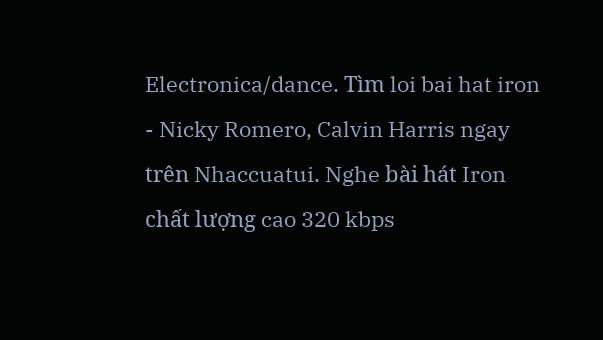Electronica/dance. Tìm loi bai hat iron - Nicky Romero, Calvin Harris ngay trên Nhaccuatui. Nghe bài hát Iron chất lượng cao 320 kbps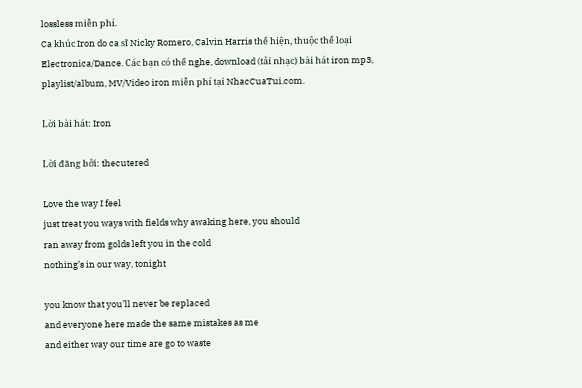lossless miễn phí.
Ca khúc Iron do ca sĩ Nicky Romero, Calvin Harris thể hiện, thuộc thể loại Electronica/Dance. Các bạn có thể nghe, download (tải nhạc) bài hát iron mp3, playlist/album, MV/Video iron miễn phí tại NhacCuaTui.com.

Lời bài hát: Iron

Lời đăng bởi: thecutered

Love the way I feel
just treat you ways with fields why awaking here, you should
ran away from golds left you in the cold
nothing’s in our way, tonight

you know that you’ll never be replaced
and everyone here made the same mistakes as me
and either way our time are go to waste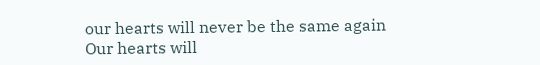our hearts will never be the same again
Our hearts will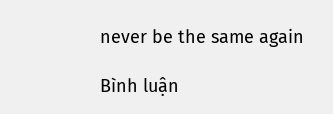never be the same again

Bình luận